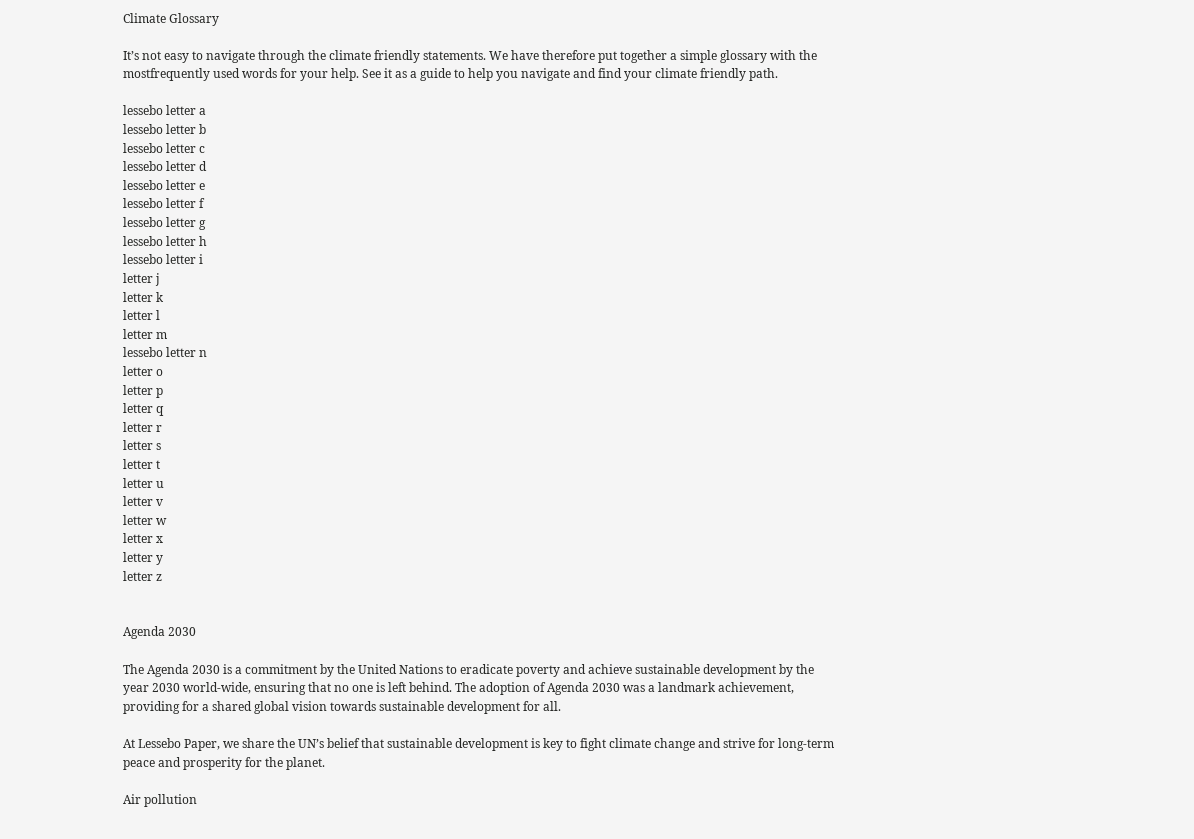Climate Glossary

It’s not easy to navigate through the climate friendly statements. We have therefore put together a simple glossary with the mostfrequently used words for your help. See it as a guide to help you navigate and find your climate friendly path.

lessebo letter a
lessebo letter b
lessebo letter c
lessebo letter d
lessebo letter e
lessebo letter f
lessebo letter g
lessebo letter h
lessebo letter i
letter j
letter k
letter l
letter m
lessebo letter n
letter o
letter p
letter q
letter r
letter s
letter t
letter u
letter v
letter w
letter x
letter y
letter z


Agenda 2030

The Agenda 2030 is a commitment by the United Nations to eradicate poverty and achieve sustainable development by the year 2030 world-wide, ensuring that no one is left behind. The adoption of Agenda 2030 was a landmark achievement, providing for a shared global vision towards sustainable development for all.

At Lessebo Paper, we share the UN’s belief that sustainable development is key to fight climate change and strive for long-term peace and prosperity for the planet.

Air pollution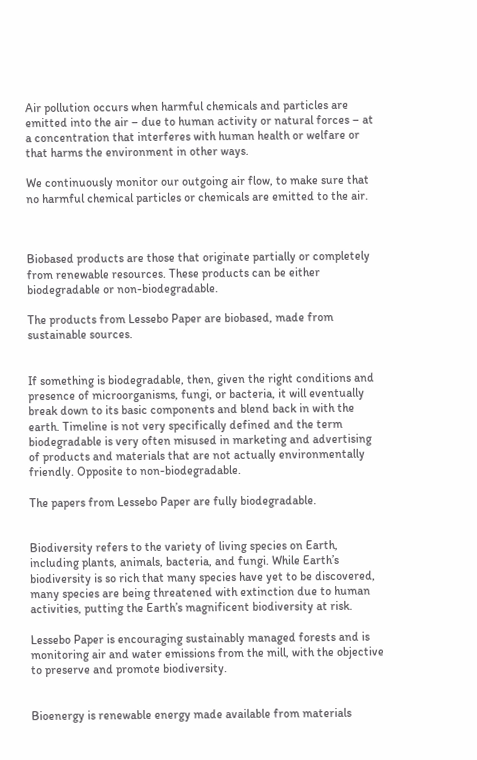Air pollution occurs when harmful chemicals and particles are emitted into the air – due to human activity or natural forces – at a concentration that interferes with human health or welfare or that harms the environment in other ways.

We continuously monitor our outgoing air flow, to make sure that no harmful chemical particles or chemicals are emitted to the air.



Biobased products are those that originate partially or completely from renewable resources. These products can be either biodegradable or non-biodegradable.

The products from Lessebo Paper are biobased, made from sustainable sources.


If something is biodegradable, then, given the right conditions and presence of microorganisms, fungi, or bacteria, it will eventually break down to its basic components and blend back in with the earth. Timeline is not very specifically defined and the term biodegradable is very often misused in marketing and advertising of products and materials that are not actually environmentally friendly. Opposite to non-biodegradable.

The papers from Lessebo Paper are fully biodegradable.


Biodiversity refers to the variety of living species on Earth, including plants, animals, bacteria, and fungi. While Earth’s biodiversity is so rich that many species have yet to be discovered, many species are being threatened with extinction due to human activities, putting the Earth’s magnificent biodiversity at risk.

Lessebo Paper is encouraging sustainably managed forests and is monitoring air and water emissions from the mill, with the objective to preserve and promote biodiversity.


Bioenergy is renewable energy made available from materials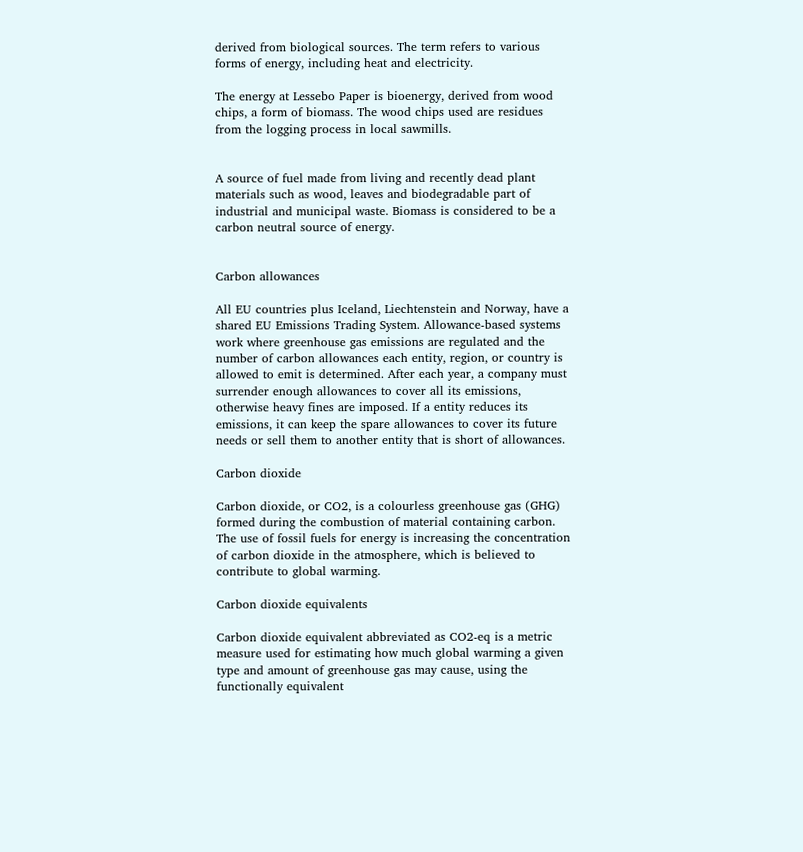derived from biological sources. The term refers to various forms of energy, including heat and electricity.

The energy at Lessebo Paper is bioenergy, derived from wood chips, a form of biomass. The wood chips used are residues from the logging process in local sawmills.


A source of fuel made from living and recently dead plant materials such as wood, leaves and biodegradable part of industrial and municipal waste. Biomass is considered to be a carbon neutral source of energy.


Carbon allowances

All EU countries plus Iceland, Liechtenstein and Norway, have a shared EU Emissions Trading System. Allowance-based systems work where greenhouse gas emissions are regulated and the number of carbon allowances each entity, region, or country is allowed to emit is determined. After each year, a company must surrender enough allowances to cover all its emissions, otherwise heavy fines are imposed. If a entity reduces its emissions, it can keep the spare allowances to cover its future needs or sell them to another entity that is short of allowances.

Carbon dioxide

Carbon dioxide, or CO2, is a colourless greenhouse gas (GHG) formed during the combustion of material containing carbon. The use of fossil fuels for energy is increasing the concentration of carbon dioxide in the atmosphere, which is believed to contribute to global warming.

Carbon dioxide equivalents

Carbon dioxide equivalent abbreviated as CO2-eq is a metric measure used for estimating how much global warming a given type and amount of greenhouse gas may cause, using the functionally equivalent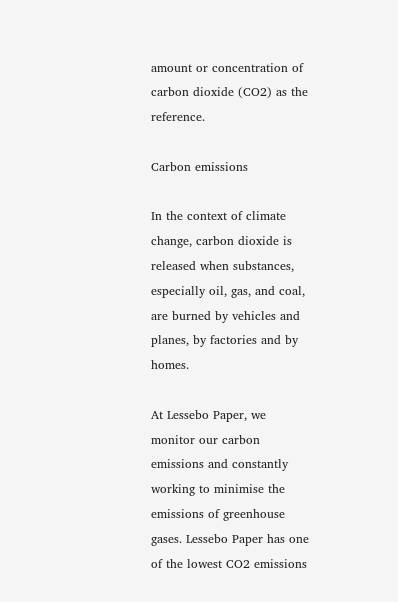amount or concentration of carbon dioxide (CO2) as the reference.

Carbon emissions

In the context of climate change, carbon dioxide is released when substances, especially oil, gas, and coal, are burned by vehicles and planes, by factories and by homes.

At Lessebo Paper, we monitor our carbon emissions and constantly working to minimise the emissions of greenhouse gases. Lessebo Paper has one of the lowest CO2 emissions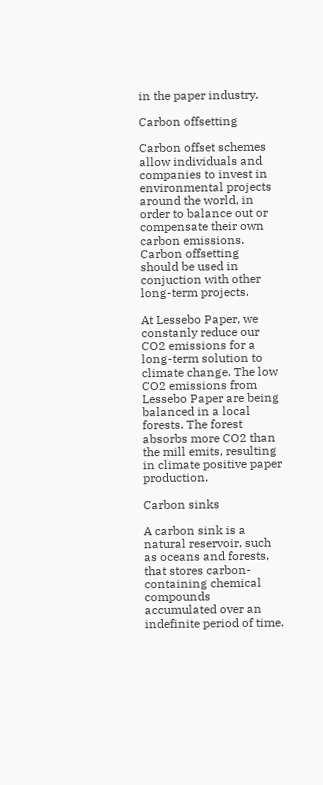in the paper industry.

Carbon offsetting

Carbon offset schemes allow individuals and companies to invest in environmental projects around the world, in order to balance out or compensate their own carbon emissions. Carbon offsetting should be used in conjuction with other long-term projects.

At Lessebo Paper, we constanly reduce our CO2 emissions for a long-term solution to climate change. The low CO2 emissions from Lessebo Paper are being balanced in a local forests. The forest absorbs more CO2 than the mill emits, resulting in climate positive paper production.

Carbon sinks

A carbon sink is a natural reservoir, such as oceans and forests, that stores carbon-containing chemical compounds accumulated over an indefinite period of time.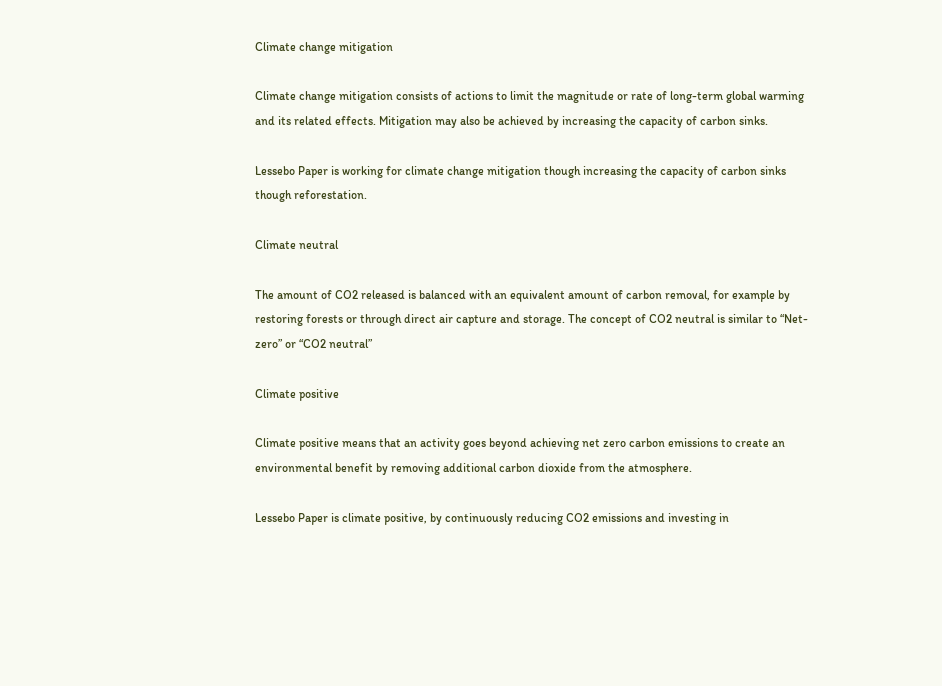Climate change mitigation

Climate change mitigation consists of actions to limit the magnitude or rate of long-term global warming and its related effects. Mitigation may also be achieved by increasing the capacity of carbon sinks.

Lessebo Paper is working for climate change mitigation though increasing the capacity of carbon sinks though reforestation.

Climate neutral

The amount of CO2 released is balanced with an equivalent amount of carbon removal, for example by restoring forests or through direct air capture and storage. The concept of CO2 neutral is similar to “Net-zero” or “CO2 neutral”

Climate positive

Climate positive means that an activity goes beyond achieving net zero carbon emissions to create an environmental benefit by removing additional carbon dioxide from the atmosphere.

Lessebo Paper is climate positive, by continuously reducing CO2 emissions and investing in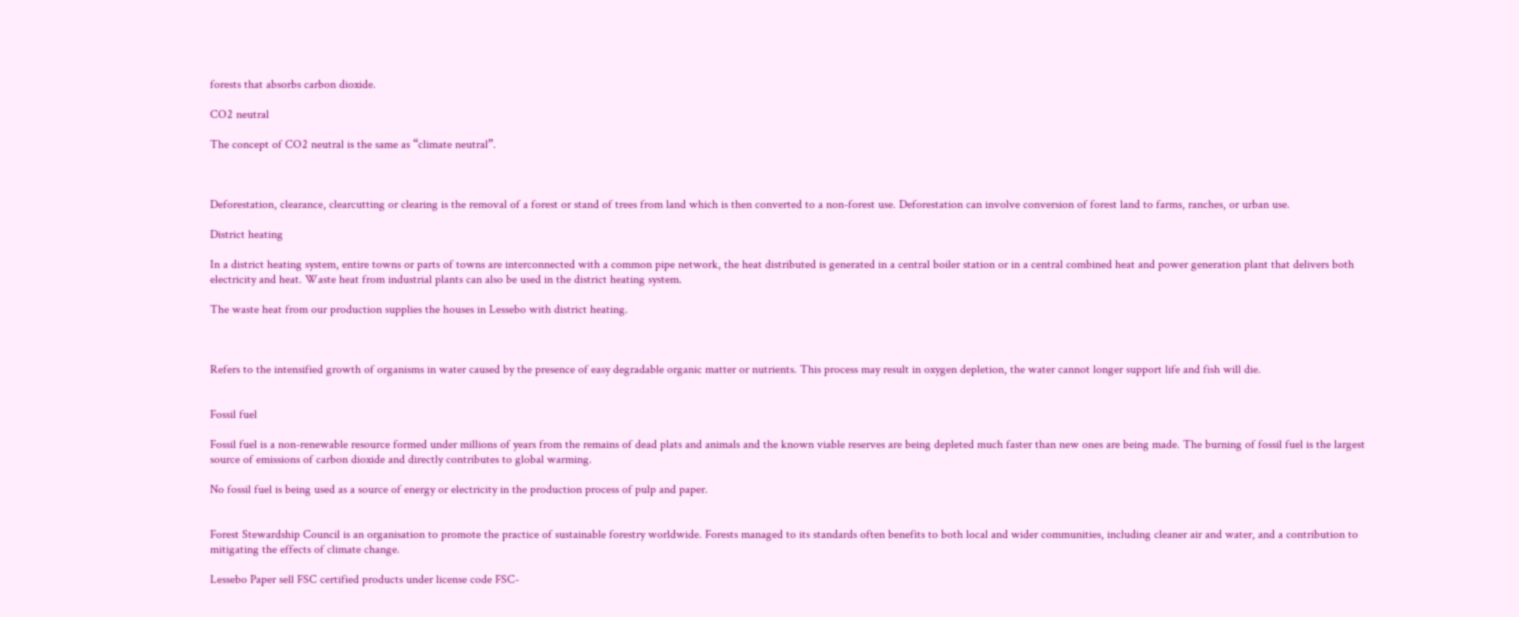forests that absorbs carbon dioxide.

CO2 neutral

The concept of CO2 neutral is the same as “climate neutral”.



Deforestation, clearance, clearcutting or clearing is the removal of a forest or stand of trees from land which is then converted to a non-forest use. Deforestation can involve conversion of forest land to farms, ranches, or urban use.

District heating

In a district heating system, entire towns or parts of towns are interconnected with a common pipe network, the heat distributed is generated in a central boiler station or in a central combined heat and power generation plant that delivers both electricity and heat. Waste heat from industrial plants can also be used in the district heating system.

The waste heat from our production supplies the houses in Lessebo with district heating.



Refers to the intensified growth of organisms in water caused by the presence of easy degradable organic matter or nutrients. This process may result in oxygen depletion, the water cannot longer support life and fish will die.


Fossil fuel

Fossil fuel is a non-renewable resource formed under millions of years from the remains of dead plats and animals and the known viable reserves are being depleted much faster than new ones are being made. The burning of fossil fuel is the largest source of emissions of carbon dioxide and directly contributes to global warming.

No fossil fuel is being used as a source of energy or electricity in the production process of pulp and paper.


Forest Stewardship Council is an organisation to promote the practice of sustainable forestry worldwide. Forests managed to its standards often benefits to both local and wider communities, including cleaner air and water, and a contribution to mitigating the effects of climate change.

Lessebo Paper sell FSC certified products under license code FSC-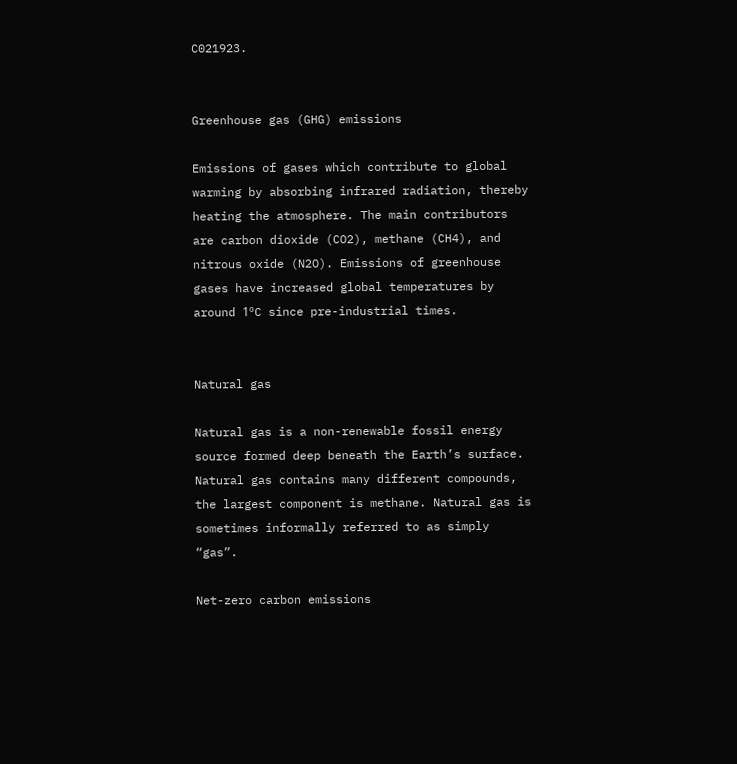C021923.


Greenhouse gas (GHG) emissions

Emissions of gases which contribute to global warming by absorbing infrared radiation, thereby heating the atmosphere. The main contributors are carbon dioxide (CO2), methane (CH4), and nitrous oxide (N2O). Emissions of greenhouse gases have increased global temperatures by around 1ºC since pre-industrial times.


Natural gas

Natural gas is a non-renewable fossil energy source formed deep beneath the Earth’s surface. Natural gas contains many different compounds, the largest component is methane. Natural gas is sometimes informally referred to as simply “gas”.

Net-zero carbon emissions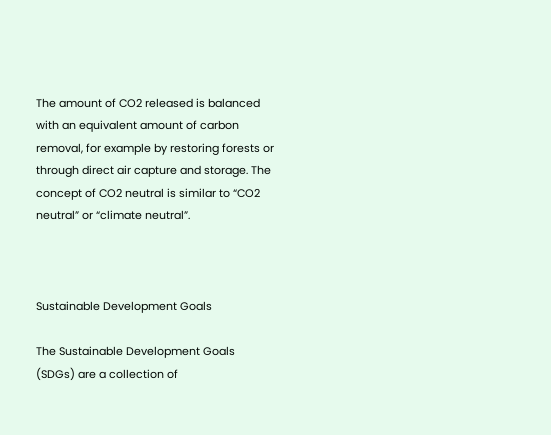The amount of CO2 released is balanced with an equivalent amount of carbon removal, for example by restoring forests or through direct air capture and storage. The concept of CO2 neutral is similar to “CO2 neutral” or “climate neutral”.



Sustainable Development Goals

The Sustainable Development Goals (SDGs) are a collection of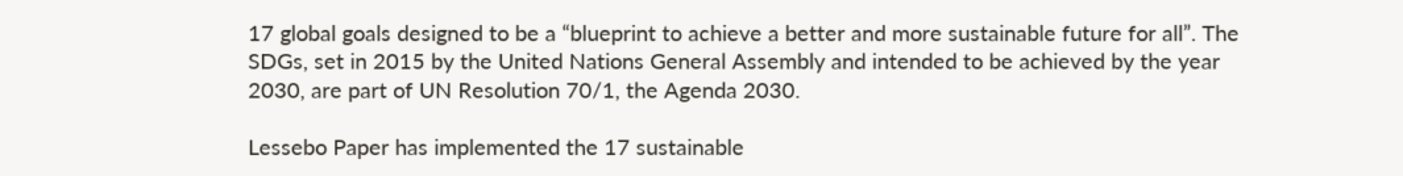17 global goals designed to be a “blueprint to achieve a better and more sustainable future for all”. The SDGs, set in 2015 by the United Nations General Assembly and intended to be achieved by the year 2030, are part of UN Resolution 70/1, the Agenda 2030.

Lessebo Paper has implemented the 17 sustainable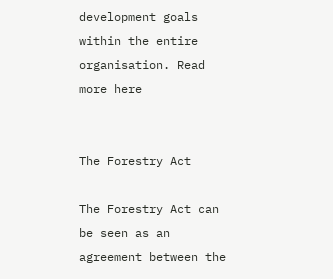development goals within the entire organisation. Read more here


The Forestry Act

The Forestry Act can be seen as an agreement between the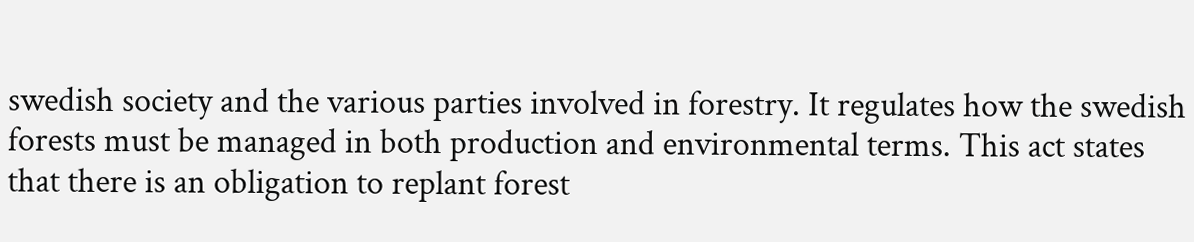swedish society and the various parties involved in forestry. It regulates how the swedish forests must be managed in both production and environmental terms. This act states that there is an obligation to replant forest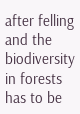after felling and the biodiversity in forests has to be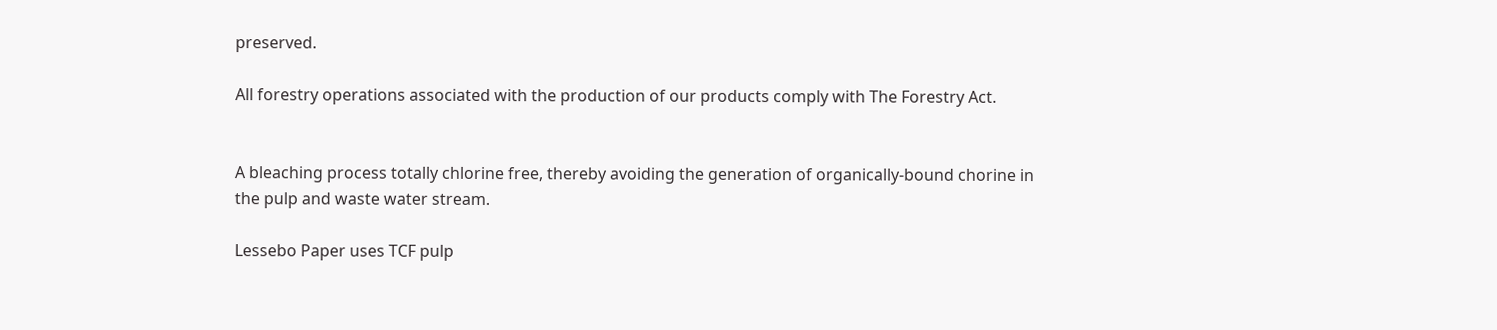preserved.

All forestry operations associated with the production of our products comply with The Forestry Act.


A bleaching process totally chlorine free, thereby avoiding the generation of organically-bound chorine in the pulp and waste water stream.

Lessebo Paper uses TCF pulp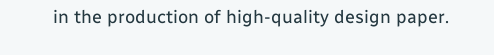in the production of high-quality design paper.